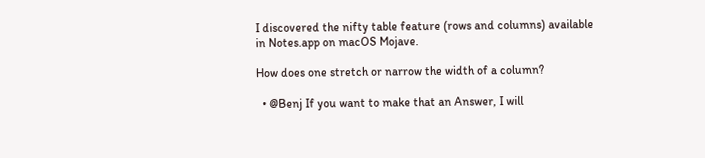I discovered the nifty table feature (rows and columns) available in Notes.app on macOS Mojave.

How does one stretch or narrow the width of a column?

  • @Benj If you want to make that an Answer, I will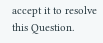accept it to resolve this Question.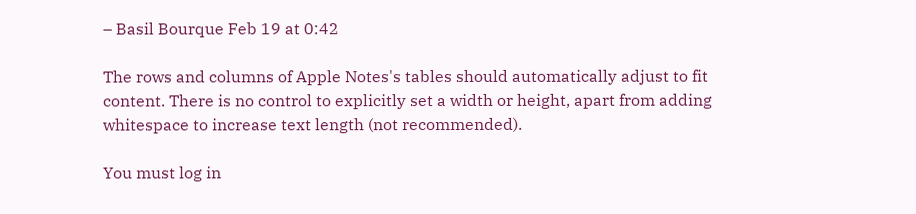– Basil Bourque Feb 19 at 0:42

The rows and columns of Apple Notes's tables should automatically adjust to fit content. There is no control to explicitly set a width or height, apart from adding whitespace to increase text length (not recommended).

You must log in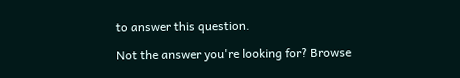to answer this question.

Not the answer you're looking for? Browse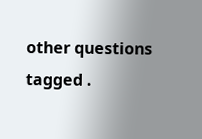other questions tagged .